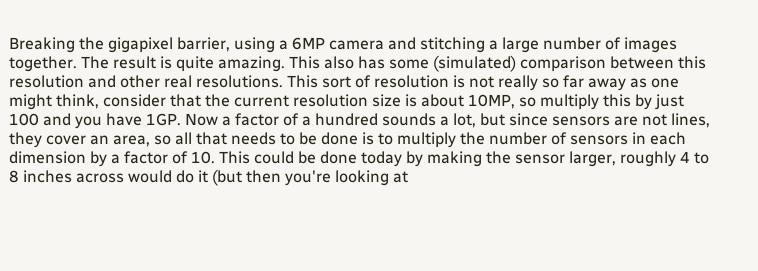Breaking the gigapixel barrier, using a 6MP camera and stitching a large number of images together. The result is quite amazing. This also has some (simulated) comparison between this resolution and other real resolutions. This sort of resolution is not really so far away as one might think, consider that the current resolution size is about 10MP, so multiply this by just 100 and you have 1GP. Now a factor of a hundred sounds a lot, but since sensors are not lines, they cover an area, so all that needs to be done is to multiply the number of sensors in each dimension by a factor of 10. This could be done today by making the sensor larger, roughly 4 to 8 inches across would do it (but then you're looking at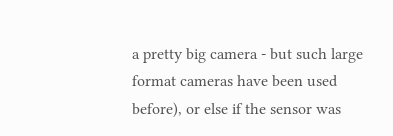a pretty big camera - but such large format cameras have been used before), or else if the sensor was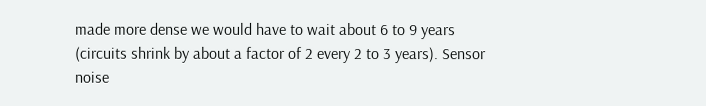made more dense we would have to wait about 6 to 9 years (circuits shrink by about a factor of 2 every 2 to 3 years). Sensor noise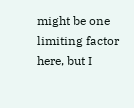might be one limiting factor here, but I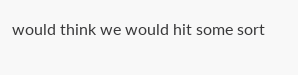would think we would hit some sort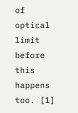of optical limit before this happens too. [1]